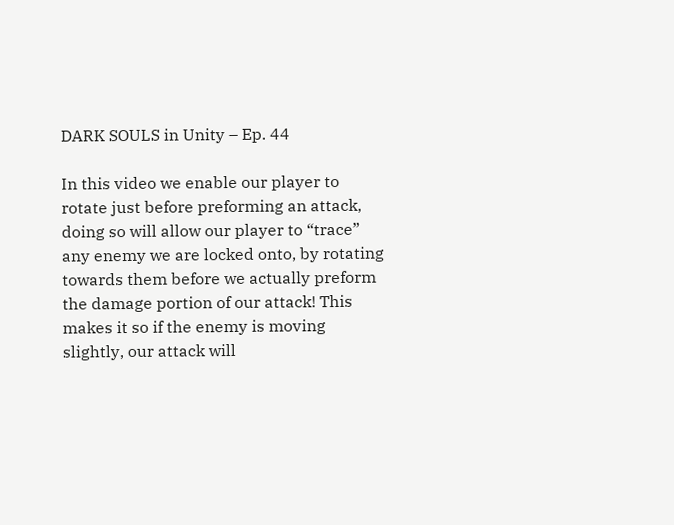DARK SOULS in Unity – Ep. 44

In this video we enable our player to rotate just before preforming an attack, doing so will allow our player to “trace” any enemy we are locked onto, by rotating towards them before we actually preform the damage portion of our attack! This makes it so if the enemy is moving slightly, our attack will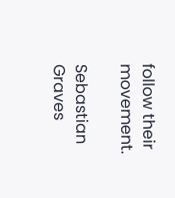follow their movement.

Sebastian Graves